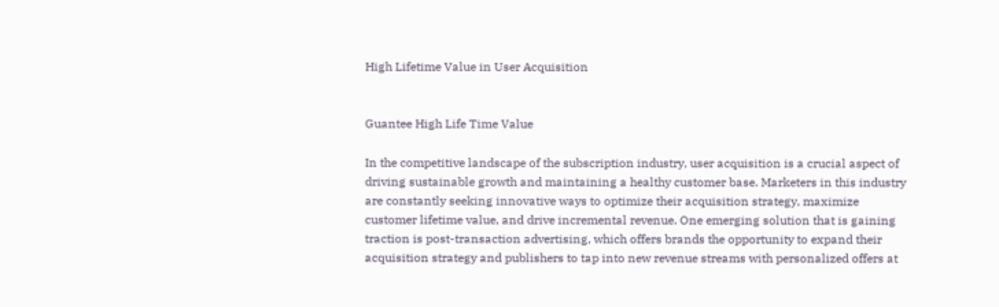High Lifetime Value in User Acquisition


Guantee High Life Time Value

In the competitive landscape of the subscription industry, user acquisition is a crucial aspect of driving sustainable growth and maintaining a healthy customer base. Marketers in this industry are constantly seeking innovative ways to optimize their acquisition strategy, maximize customer lifetime value, and drive incremental revenue. One emerging solution that is gaining traction is post-transaction advertising, which offers brands the opportunity to expand their acquisition strategy and publishers to tap into new revenue streams with personalized offers at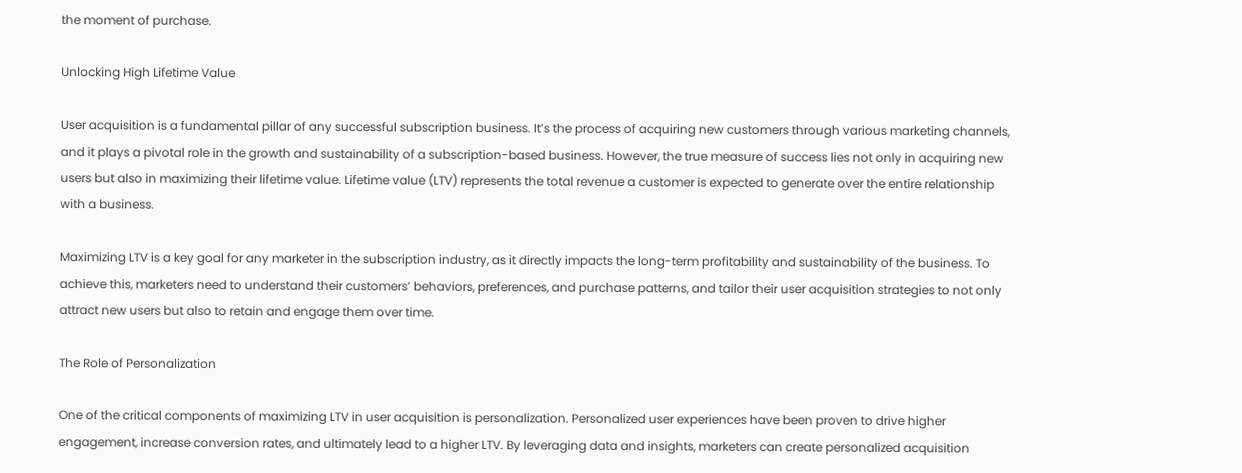the moment of purchase.

Unlocking High Lifetime Value

User acquisition is a fundamental pillar of any successful subscription business. It’s the process of acquiring new customers through various marketing channels, and it plays a pivotal role in the growth and sustainability of a subscription-based business. However, the true measure of success lies not only in acquiring new users but also in maximizing their lifetime value. Lifetime value (LTV) represents the total revenue a customer is expected to generate over the entire relationship with a business.

Maximizing LTV is a key goal for any marketer in the subscription industry, as it directly impacts the long-term profitability and sustainability of the business. To achieve this, marketers need to understand their customers’ behaviors, preferences, and purchase patterns, and tailor their user acquisition strategies to not only attract new users but also to retain and engage them over time.

The Role of Personalization

One of the critical components of maximizing LTV in user acquisition is personalization. Personalized user experiences have been proven to drive higher engagement, increase conversion rates, and ultimately lead to a higher LTV. By leveraging data and insights, marketers can create personalized acquisition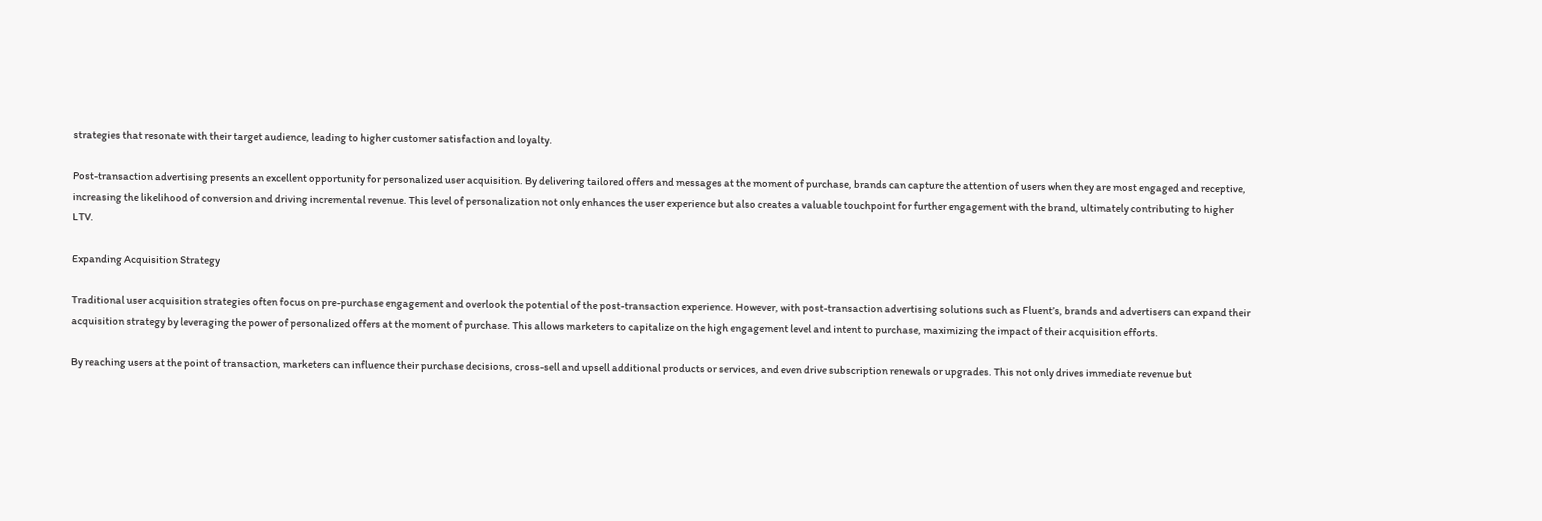strategies that resonate with their target audience, leading to higher customer satisfaction and loyalty.

Post-transaction advertising presents an excellent opportunity for personalized user acquisition. By delivering tailored offers and messages at the moment of purchase, brands can capture the attention of users when they are most engaged and receptive, increasing the likelihood of conversion and driving incremental revenue. This level of personalization not only enhances the user experience but also creates a valuable touchpoint for further engagement with the brand, ultimately contributing to higher LTV.

Expanding Acquisition Strategy

Traditional user acquisition strategies often focus on pre-purchase engagement and overlook the potential of the post-transaction experience. However, with post-transaction advertising solutions such as Fluent’s, brands and advertisers can expand their acquisition strategy by leveraging the power of personalized offers at the moment of purchase. This allows marketers to capitalize on the high engagement level and intent to purchase, maximizing the impact of their acquisition efforts.

By reaching users at the point of transaction, marketers can influence their purchase decisions, cross-sell and upsell additional products or services, and even drive subscription renewals or upgrades. This not only drives immediate revenue but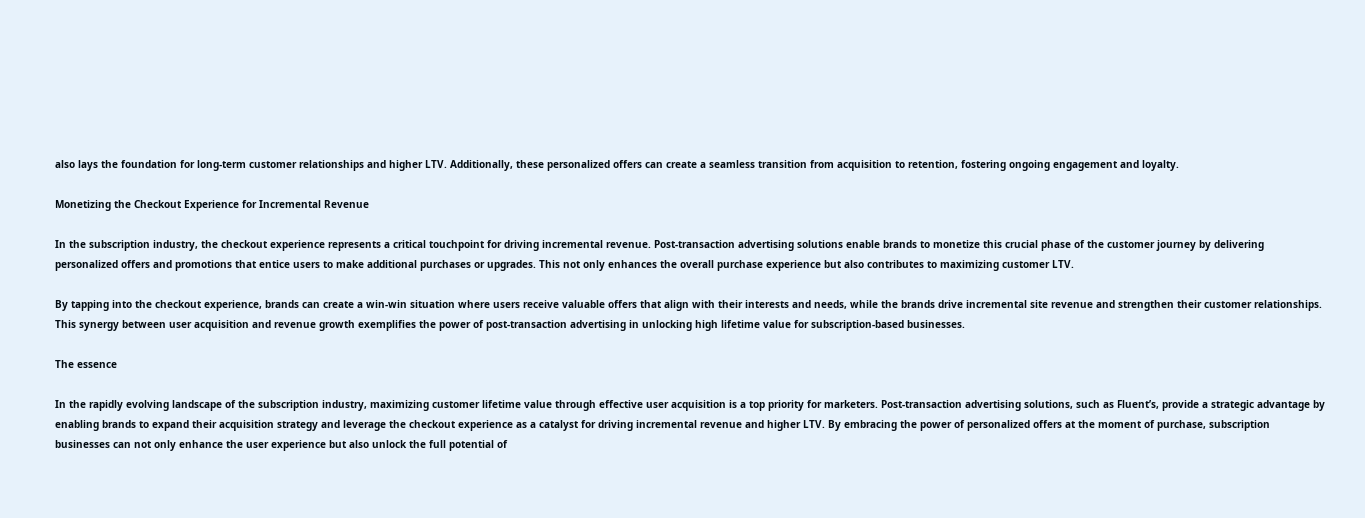also lays the foundation for long-term customer relationships and higher LTV. Additionally, these personalized offers can create a seamless transition from acquisition to retention, fostering ongoing engagement and loyalty.

Monetizing the Checkout Experience for Incremental Revenue

In the subscription industry, the checkout experience represents a critical touchpoint for driving incremental revenue. Post-transaction advertising solutions enable brands to monetize this crucial phase of the customer journey by delivering personalized offers and promotions that entice users to make additional purchases or upgrades. This not only enhances the overall purchase experience but also contributes to maximizing customer LTV.

By tapping into the checkout experience, brands can create a win-win situation where users receive valuable offers that align with their interests and needs, while the brands drive incremental site revenue and strengthen their customer relationships. This synergy between user acquisition and revenue growth exemplifies the power of post-transaction advertising in unlocking high lifetime value for subscription-based businesses.

The essence

In the rapidly evolving landscape of the subscription industry, maximizing customer lifetime value through effective user acquisition is a top priority for marketers. Post-transaction advertising solutions, such as Fluent’s, provide a strategic advantage by enabling brands to expand their acquisition strategy and leverage the checkout experience as a catalyst for driving incremental revenue and higher LTV. By embracing the power of personalized offers at the moment of purchase, subscription businesses can not only enhance the user experience but also unlock the full potential of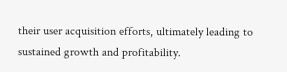their user acquisition efforts, ultimately leading to sustained growth and profitability.